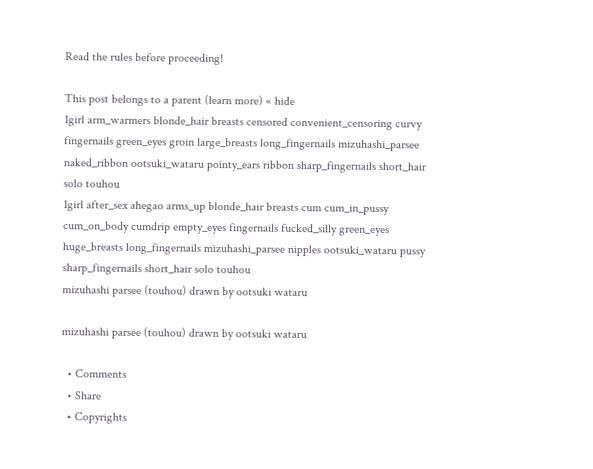Read the rules before proceeding!

This post belongs to a parent (learn more) « hide
1girl arm_warmers blonde_hair breasts censored convenient_censoring curvy fingernails green_eyes groin large_breasts long_fingernails mizuhashi_parsee naked_ribbon ootsuki_wataru pointy_ears ribbon sharp_fingernails short_hair solo touhou
1girl after_sex ahegao arms_up blonde_hair breasts cum cum_in_pussy cum_on_body cumdrip empty_eyes fingernails fucked_silly green_eyes huge_breasts long_fingernails mizuhashi_parsee nipples ootsuki_wataru pussy sharp_fingernails short_hair solo touhou
mizuhashi parsee (touhou) drawn by ootsuki wataru

mizuhashi parsee (touhou) drawn by ootsuki wataru

  • Comments
  • Share
  • Copyrights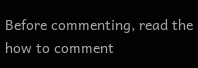Before commenting, read the how to comment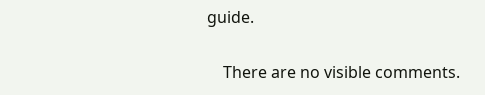guide.

    There are no visible comments.